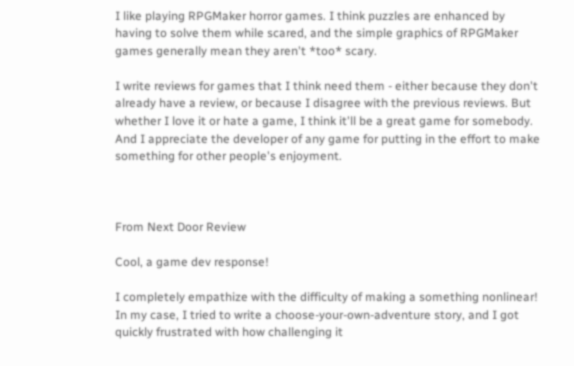I like playing RPGMaker horror games. I think puzzles are enhanced by having to solve them while scared, and the simple graphics of RPGMaker games generally mean they aren't *too* scary.

I write reviews for games that I think need them - either because they don't already have a review, or because I disagree with the previous reviews. But whether I love it or hate a game, I think it'll be a great game for somebody. And I appreciate the developer of any game for putting in the effort to make something for other people's enjoyment.



From Next Door Review

Cool, a game dev response!

I completely empathize with the difficulty of making a something nonlinear! In my case, I tried to write a choose-your-own-adventure story, and I got quickly frustrated with how challenging it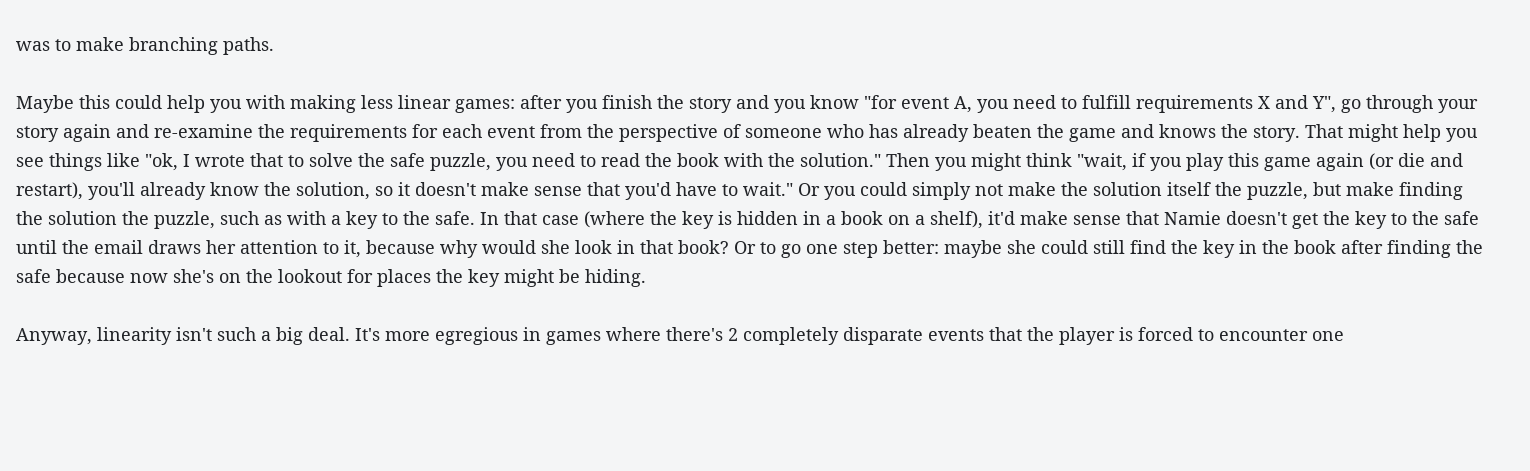was to make branching paths.

Maybe this could help you with making less linear games: after you finish the story and you know "for event A, you need to fulfill requirements X and Y", go through your story again and re-examine the requirements for each event from the perspective of someone who has already beaten the game and knows the story. That might help you see things like "ok, I wrote that to solve the safe puzzle, you need to read the book with the solution." Then you might think "wait, if you play this game again (or die and restart), you'll already know the solution, so it doesn't make sense that you'd have to wait." Or you could simply not make the solution itself the puzzle, but make finding the solution the puzzle, such as with a key to the safe. In that case (where the key is hidden in a book on a shelf), it'd make sense that Namie doesn't get the key to the safe until the email draws her attention to it, because why would she look in that book? Or to go one step better: maybe she could still find the key in the book after finding the safe because now she's on the lookout for places the key might be hiding.

Anyway, linearity isn't such a big deal. It's more egregious in games where there's 2 completely disparate events that the player is forced to encounter one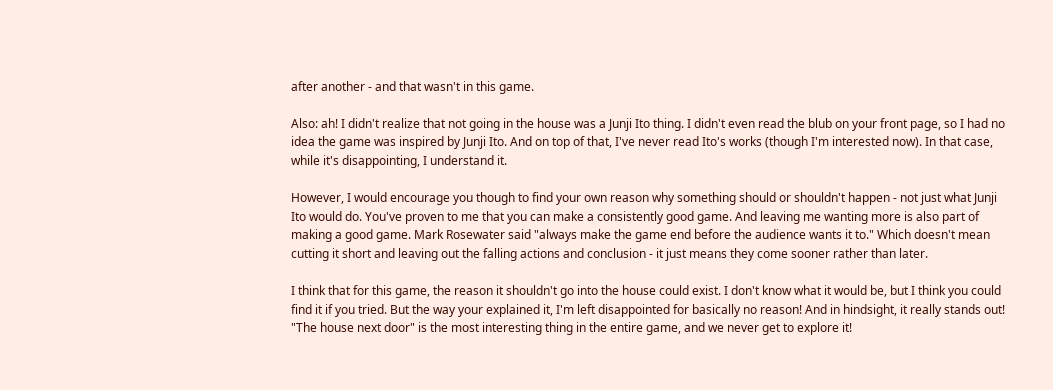after another - and that wasn't in this game.

Also: ah! I didn't realize that not going in the house was a Junji Ito thing. I didn't even read the blub on your front page, so I had no idea the game was inspired by Junji Ito. And on top of that, I've never read Ito's works (though I'm interested now). In that case, while it's disappointing, I understand it.

However, I would encourage you though to find your own reason why something should or shouldn't happen - not just what Junji Ito would do. You've proven to me that you can make a consistently good game. And leaving me wanting more is also part of making a good game. Mark Rosewater said "always make the game end before the audience wants it to." Which doesn't mean cutting it short and leaving out the falling actions and conclusion - it just means they come sooner rather than later.

I think that for this game, the reason it shouldn't go into the house could exist. I don't know what it would be, but I think you could find it if you tried. But the way your explained it, I'm left disappointed for basically no reason! And in hindsight, it really stands out! "The house next door" is the most interesting thing in the entire game, and we never get to explore it!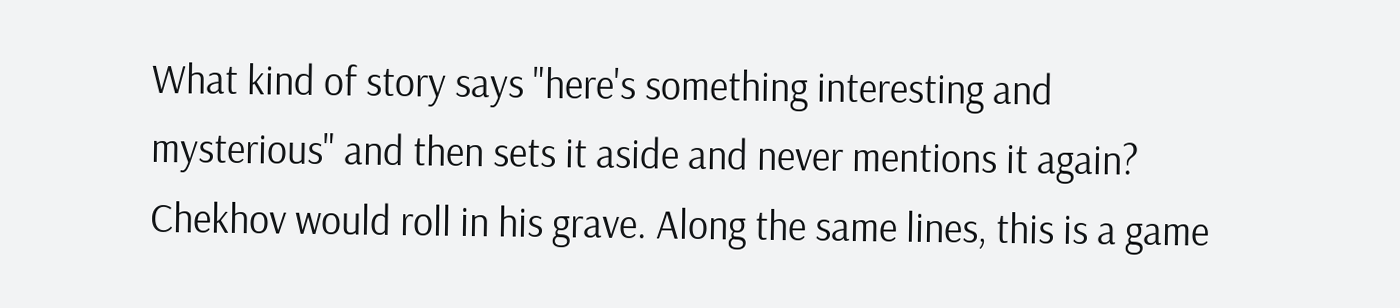What kind of story says "here's something interesting and mysterious" and then sets it aside and never mentions it again? Chekhov would roll in his grave. Along the same lines, this is a game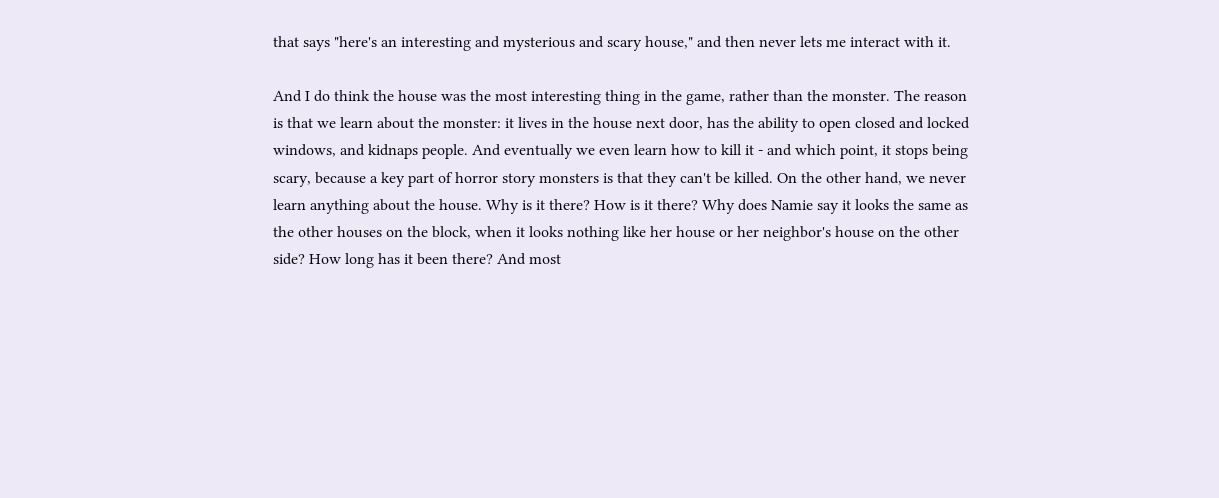that says "here's an interesting and mysterious and scary house," and then never lets me interact with it.

And I do think the house was the most interesting thing in the game, rather than the monster. The reason is that we learn about the monster: it lives in the house next door, has the ability to open closed and locked windows, and kidnaps people. And eventually we even learn how to kill it - and which point, it stops being scary, because a key part of horror story monsters is that they can't be killed. On the other hand, we never learn anything about the house. Why is it there? How is it there? Why does Namie say it looks the same as the other houses on the block, when it looks nothing like her house or her neighbor's house on the other side? How long has it been there? And most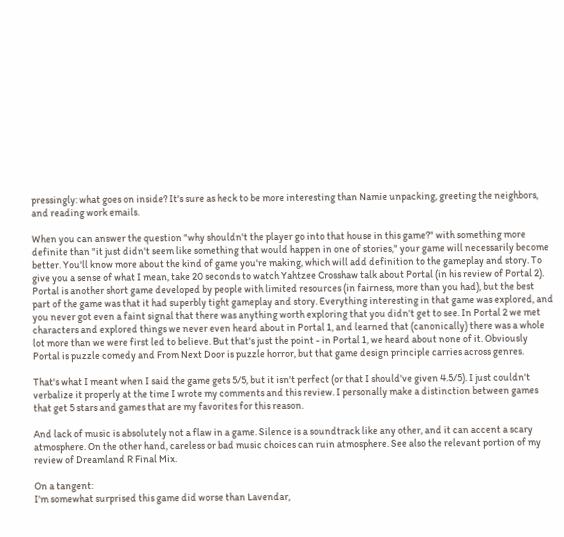pressingly: what goes on inside? It's sure as heck to be more interesting than Namie unpacking, greeting the neighbors, and reading work emails.

When you can answer the question "why shouldn't the player go into that house in this game?" with something more definite than "it just didn't seem like something that would happen in one of stories," your game will necessarily become better. You'll know more about the kind of game you're making, which will add definition to the gameplay and story. To give you a sense of what I mean, take 20 seconds to watch Yahtzee Crosshaw talk about Portal (in his review of Portal 2). Portal is another short game developed by people with limited resources (in fairness, more than you had), but the best part of the game was that it had superbly tight gameplay and story. Everything interesting in that game was explored, and you never got even a faint signal that there was anything worth exploring that you didn't get to see. In Portal 2 we met characters and explored things we never even heard about in Portal 1, and learned that (canonically) there was a whole lot more than we were first led to believe. But that's just the point - in Portal 1, we heard about none of it. Obviously Portal is puzzle comedy and From Next Door is puzzle horror, but that game design principle carries across genres.

That's what I meant when I said the game gets 5/5, but it isn't perfect (or that I should've given 4.5/5). I just couldn't verbalize it properly at the time I wrote my comments and this review. I personally make a distinction between games that get 5 stars and games that are my favorites for this reason.

And lack of music is absolutely not a flaw in a game. Silence is a soundtrack like any other, and it can accent a scary atmosphere. On the other hand, careless or bad music choices can ruin atmosphere. See also the relevant portion of my review of Dreamland R Final Mix.

On a tangent:
I'm somewhat surprised this game did worse than Lavendar,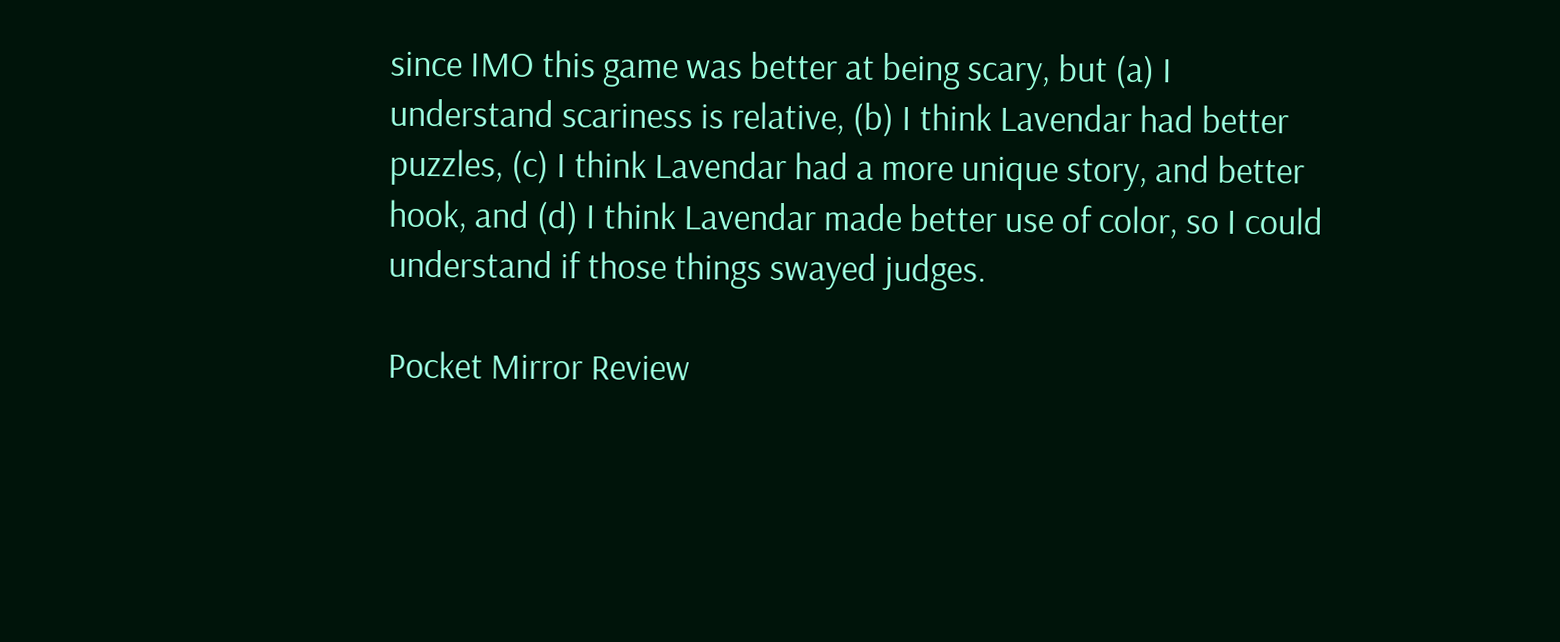since IMO this game was better at being scary, but (a) I understand scariness is relative, (b) I think Lavendar had better puzzles, (c) I think Lavendar had a more unique story, and better hook, and (d) I think Lavendar made better use of color, so I could understand if those things swayed judges.

Pocket Mirror Review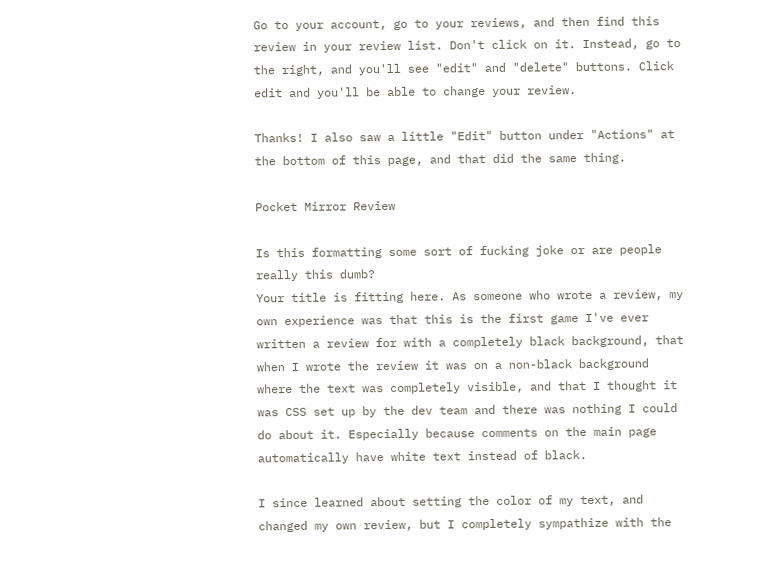Go to your account, go to your reviews, and then find this review in your review list. Don't click on it. Instead, go to the right, and you'll see "edit" and "delete" buttons. Click edit and you'll be able to change your review.

Thanks! I also saw a little "Edit" button under "Actions" at the bottom of this page, and that did the same thing.

Pocket Mirror Review

Is this formatting some sort of fucking joke or are people really this dumb?
Your title is fitting here. As someone who wrote a review, my own experience was that this is the first game I've ever written a review for with a completely black background, that when I wrote the review it was on a non-black background where the text was completely visible, and that I thought it was CSS set up by the dev team and there was nothing I could do about it. Especially because comments on the main page automatically have white text instead of black.

I since learned about setting the color of my text, and changed my own review, but I completely sympathize with the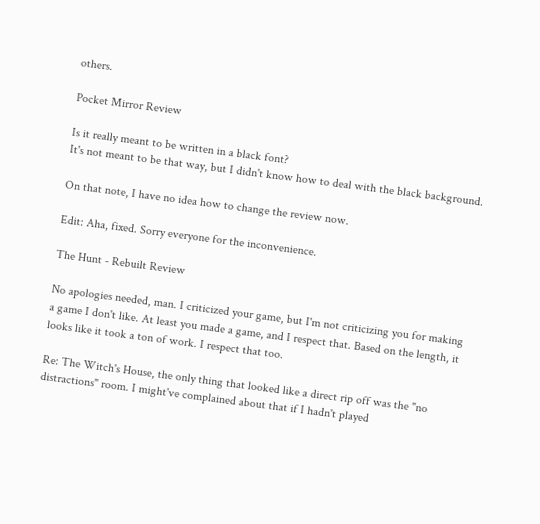others.

Pocket Mirror Review

Is it really meant to be written in a black font?
It's not meant to be that way, but I didn't know how to deal with the black background.

On that note, I have no idea how to change the review now.

Edit: Aha, fixed. Sorry everyone for the inconvenience.

The Hunt - Rebuilt Review

No apologies needed, man. I criticized your game, but I'm not criticizing you for making a game I don't like. At least you made a game, and I respect that. Based on the length, it looks like it took a ton of work. I respect that too.

Re: The Witch's House, the only thing that looked like a direct rip off was the "no distractions" room. I might've complained about that if I hadn't played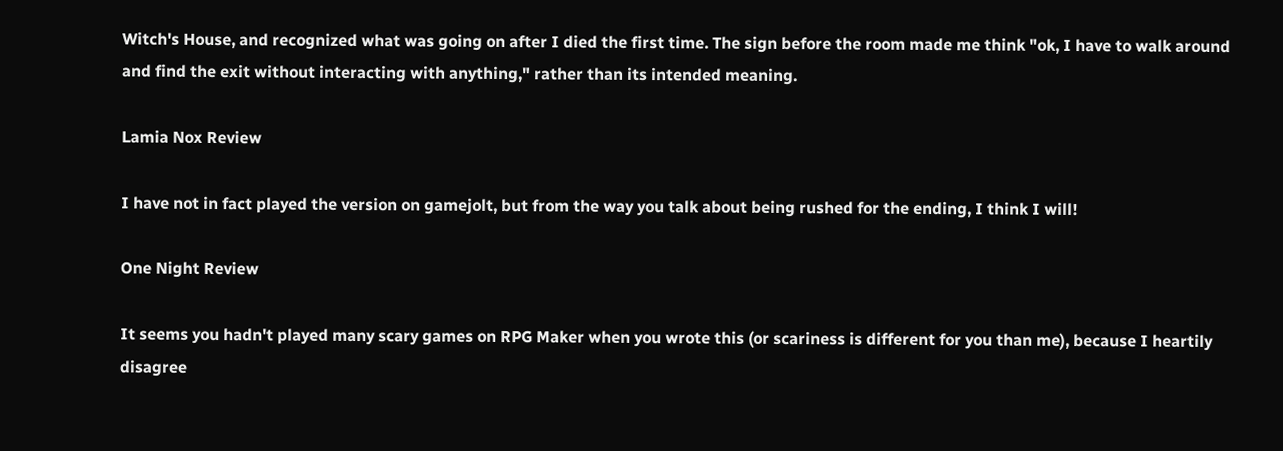Witch's House, and recognized what was going on after I died the first time. The sign before the room made me think "ok, I have to walk around and find the exit without interacting with anything," rather than its intended meaning.

Lamia Nox Review

I have not in fact played the version on gamejolt, but from the way you talk about being rushed for the ending, I think I will!

One Night Review

It seems you hadn't played many scary games on RPG Maker when you wrote this (or scariness is different for you than me), because I heartily disagree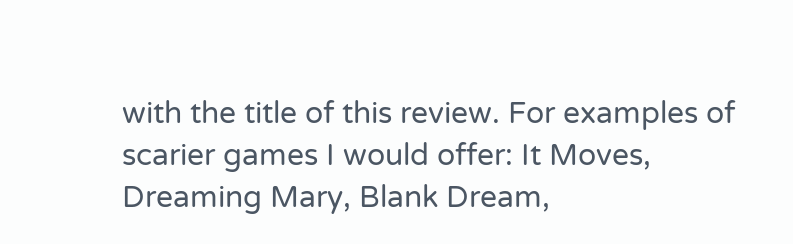with the title of this review. For examples of scarier games I would offer: It Moves, Dreaming Mary, Blank Dream,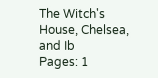The Witch's House, Chelsea, and Ib
Pages: 1